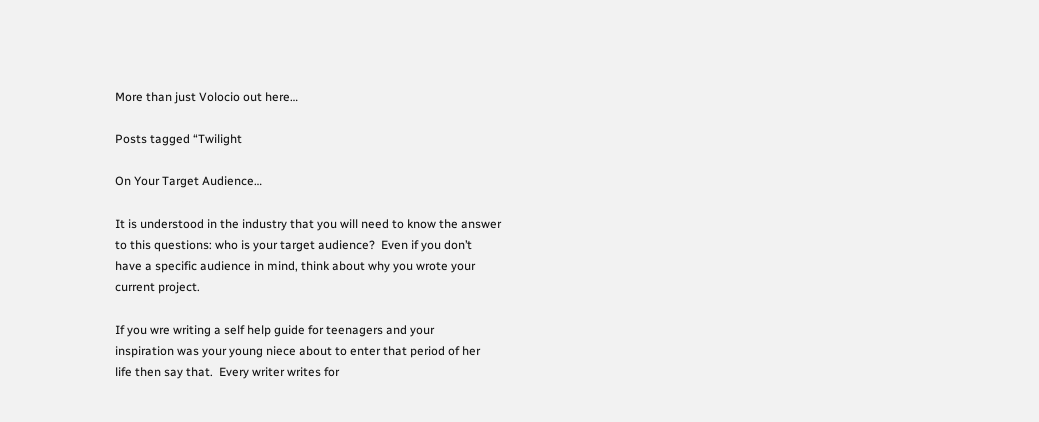More than just Volocio out here…

Posts tagged “Twilight

On Your Target Audience…

It is understood in the industry that you will need to know the answer
to this questions: who is your target audience?  Even if you don’t
have a specific audience in mind, think about why you wrote your
current project.

If you wre writing a self help guide for teenagers and your
inspiration was your young niece about to enter that period of her
life then say that.  Every writer writes for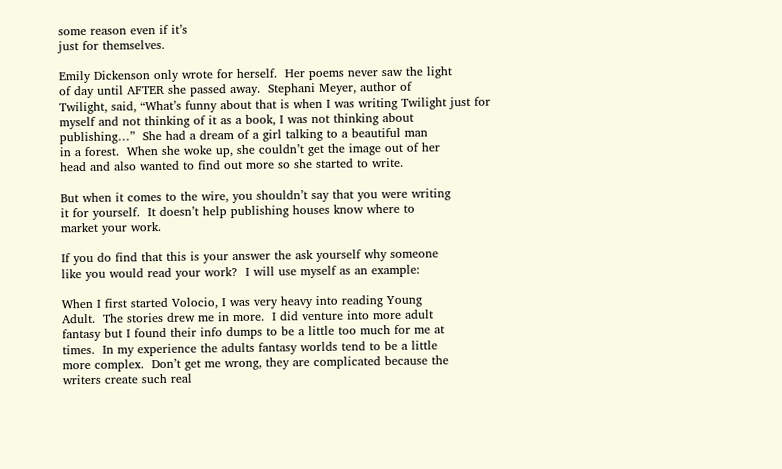some reason even if it’s
just for themselves.

Emily Dickenson only wrote for herself.  Her poems never saw the light
of day until AFTER she passed away.  Stephani Meyer, author of
Twilight, said, “What’s funny about that is when I was writing Twilight just for
myself and not thinking of it as a book, I was not thinking about
publishing…”  She had a dream of a girl talking to a beautiful man
in a forest.  When she woke up, she couldn’t get the image out of her
head and also wanted to find out more so she started to write.

But when it comes to the wire, you shouldn’t say that you were writing
it for yourself.  It doesn’t help publishing houses know where to
market your work.

If you do find that this is your answer the ask yourself why someone
like you would read your work?  I will use myself as an example:

When I first started Volocio, I was very heavy into reading Young
Adult.  The stories drew me in more.  I did venture into more adult
fantasy but I found their info dumps to be a little too much for me at
times.  In my experience the adults fantasy worlds tend to be a little
more complex.  Don’t get me wrong, they are complicated because the
writers create such real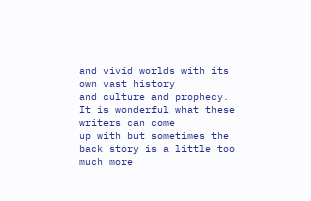and vivid worlds with its own vast history
and culture and prophecy.  It is wonderful what these writers can come
up with but sometimes the back story is a little too much more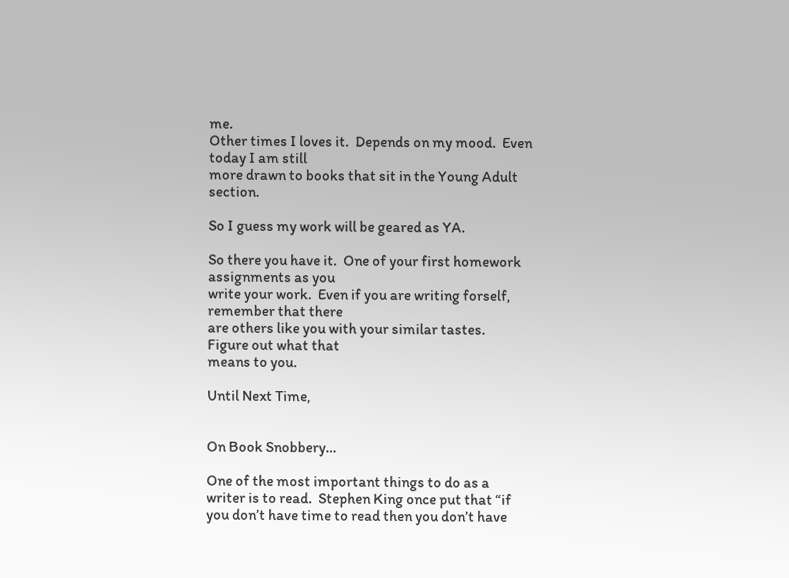me.
Other times I loves it.  Depends on my mood.  Even today I am still
more drawn to books that sit in the Young Adult section.

So I guess my work will be geared as YA.

So there you have it.  One of your first homework assignments as you
write your work.  Even if you are writing forself, remember that there
are others like you with your similar tastes.  Figure out what that
means to you.

Until Next Time,


On Book Snobbery…

One of the most important things to do as a writer is to read.  Stephen King once put that “if you don’t have time to read then you don’t have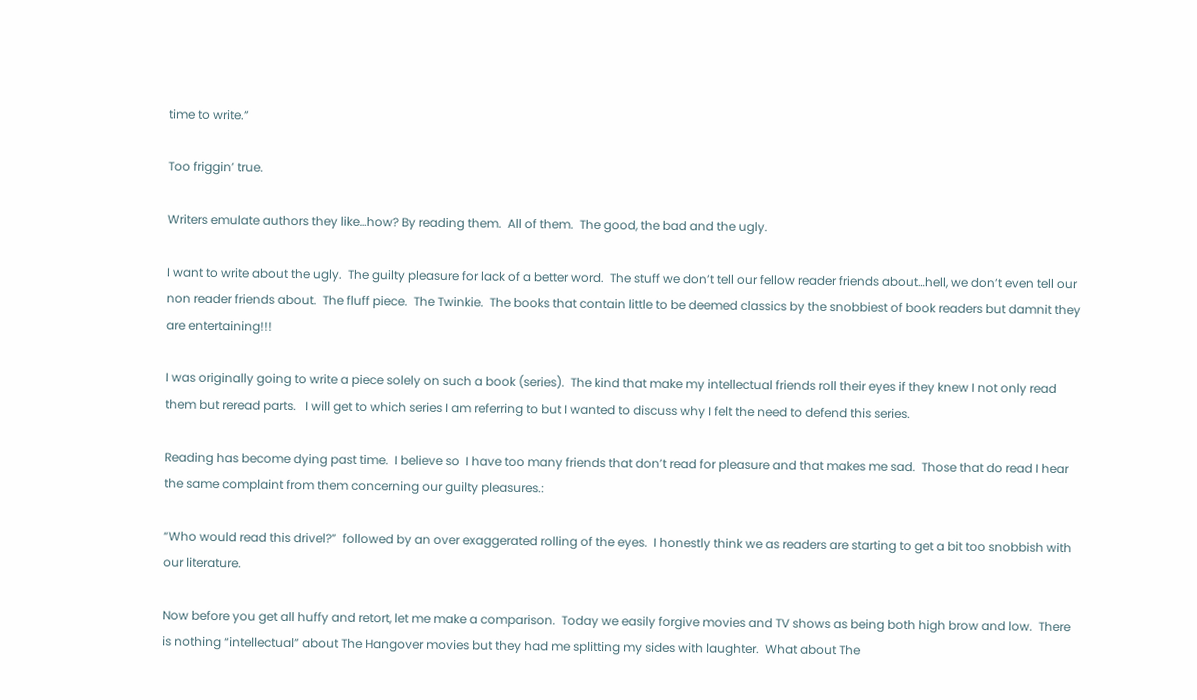time to write.”

Too friggin’ true.

Writers emulate authors they like…how? By reading them.  All of them.  The good, the bad and the ugly.

I want to write about the ugly.  The guilty pleasure for lack of a better word.  The stuff we don’t tell our fellow reader friends about…hell, we don’t even tell our non reader friends about.  The fluff piece.  The Twinkie.  The books that contain little to be deemed classics by the snobbiest of book readers but damnit they are entertaining!!!

I was originally going to write a piece solely on such a book (series).  The kind that make my intellectual friends roll their eyes if they knew I not only read them but reread parts.   I will get to which series I am referring to but I wanted to discuss why I felt the need to defend this series.

Reading has become dying past time.  I believe so  I have too many friends that don’t read for pleasure and that makes me sad.  Those that do read I hear the same complaint from them concerning our guilty pleasures.:

“Who would read this drivel?”  followed by an over exaggerated rolling of the eyes.  I honestly think we as readers are starting to get a bit too snobbish with our literature.

Now before you get all huffy and retort, let me make a comparison.  Today we easily forgive movies and TV shows as being both high brow and low.  There is nothing “intellectual” about The Hangover movies but they had me splitting my sides with laughter.  What about The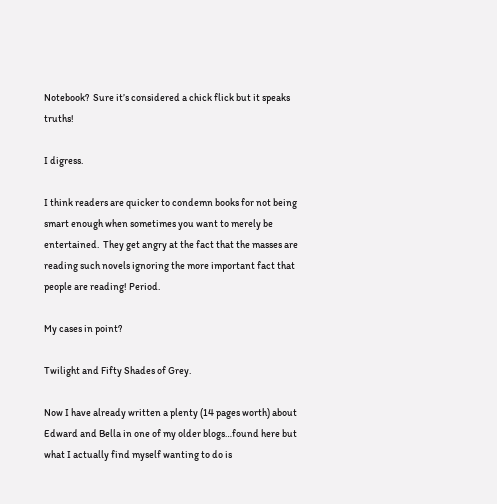Notebook?  Sure it’s considered a chick flick but it speaks truths!

I digress.

I think readers are quicker to condemn books for not being smart enough when sometimes you want to merely be entertained.  They get angry at the fact that the masses are reading such novels ignoring the more important fact that people are reading! Period.

My cases in point?

Twilight and Fifty Shades of Grey.

Now I have already written a plenty (14 pages worth) about Edward and Bella in one of my older blogs…found here but what I actually find myself wanting to do is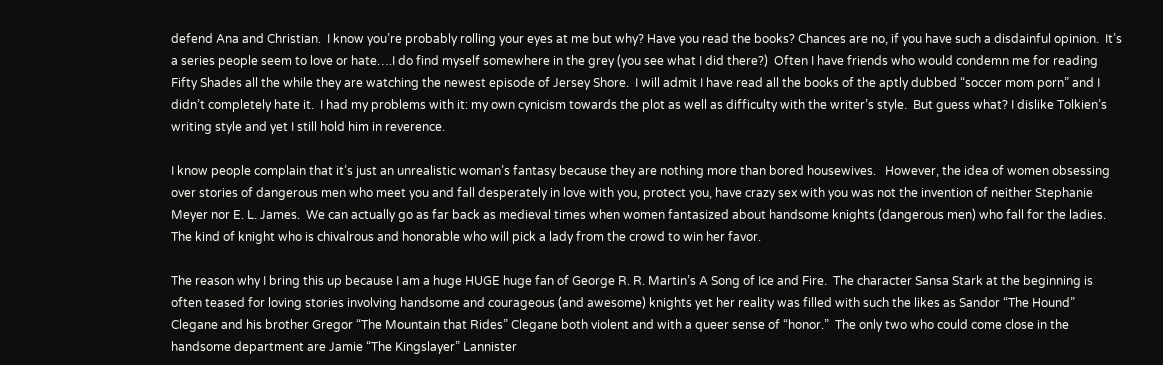defend Ana and Christian.  I know you’re probably rolling your eyes at me but why? Have you read the books? Chances are no, if you have such a disdainful opinion.  It’s a series people seem to love or hate….I do find myself somewhere in the grey (you see what I did there?)  Often I have friends who would condemn me for reading Fifty Shades all the while they are watching the newest episode of Jersey Shore.  I will admit I have read all the books of the aptly dubbed “soccer mom porn” and I didn’t completely hate it.  I had my problems with it: my own cynicism towards the plot as well as difficulty with the writer’s style.  But guess what? I dislike Tolkien’s writing style and yet I still hold him in reverence.

I know people complain that it’s just an unrealistic woman’s fantasy because they are nothing more than bored housewives.   However, the idea of women obsessing over stories of dangerous men who meet you and fall desperately in love with you, protect you, have crazy sex with you was not the invention of neither Stephanie Meyer nor E. L. James.  We can actually go as far back as medieval times when women fantasized about handsome knights (dangerous men) who fall for the ladies.  The kind of knight who is chivalrous and honorable who will pick a lady from the crowd to win her favor.

The reason why I bring this up because I am a huge HUGE huge fan of George R. R. Martin’s A Song of Ice and Fire.  The character Sansa Stark at the beginning is often teased for loving stories involving handsome and courageous (and awesome) knights yet her reality was filled with such the likes as Sandor “The Hound” Clegane and his brother Gregor “The Mountain that Rides” Clegane both violent and with a queer sense of “honor.”  The only two who could come close in the handsome department are Jamie “The Kingslayer” Lannister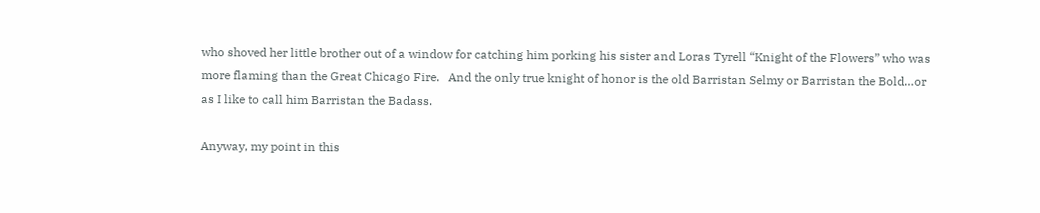who shoved her little brother out of a window for catching him porking his sister and Loras Tyrell “Knight of the Flowers” who was more flaming than the Great Chicago Fire.   And the only true knight of honor is the old Barristan Selmy or Barristan the Bold…or as I like to call him Barristan the Badass.

Anyway, my point in this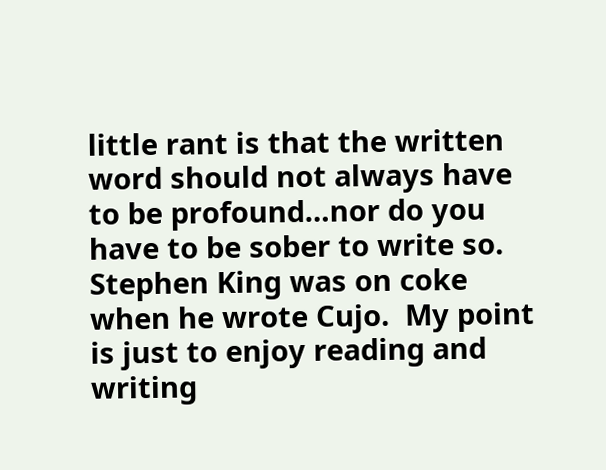little rant is that the written word should not always have to be profound…nor do you have to be sober to write so.  Stephen King was on coke when he wrote Cujo.  My point is just to enjoy reading and writing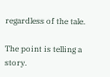regardless of the tale.

The point is telling a story.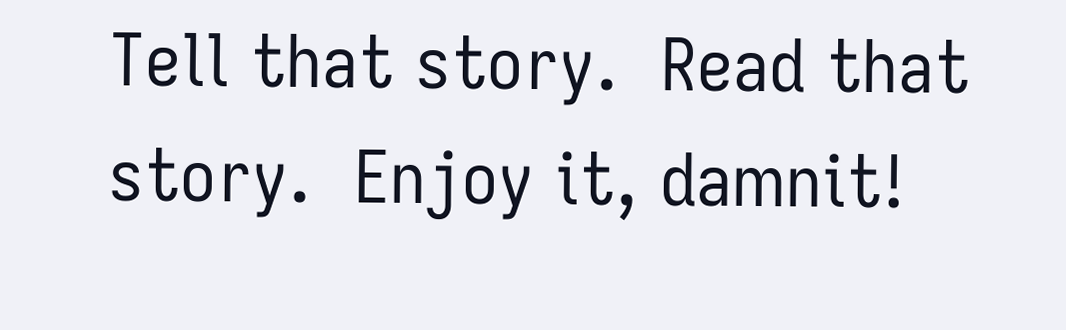Tell that story.  Read that story.  Enjoy it, damnit!